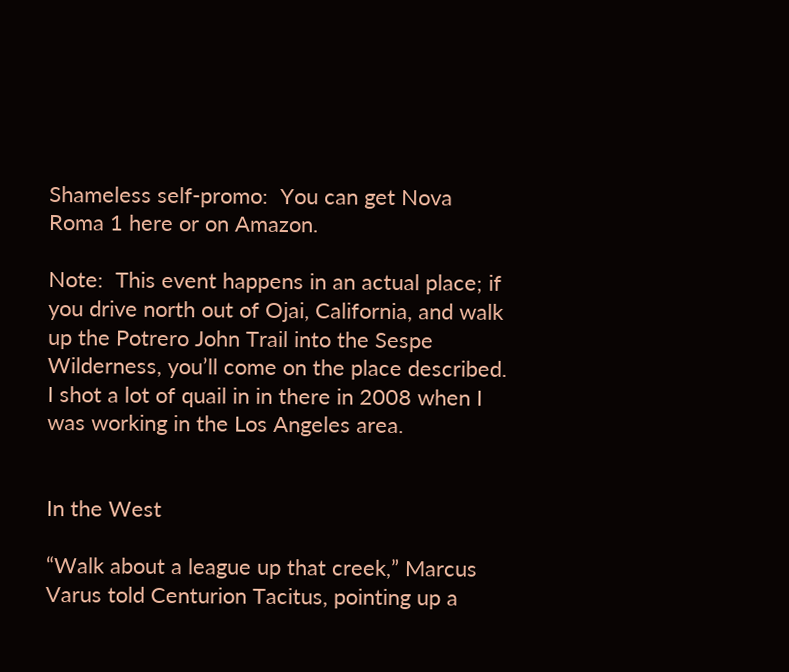Shameless self-promo:  You can get Nova Roma 1 here or on Amazon.

Note:  This event happens in an actual place; if you drive north out of Ojai, California, and walk up the Potrero John Trail into the Sespe Wilderness, you’ll come on the place described.  I shot a lot of quail in in there in 2008 when I was working in the Los Angeles area.


In the West

“Walk about a league up that creek,” Marcus Varus told Centurion Tacitus, pointing up a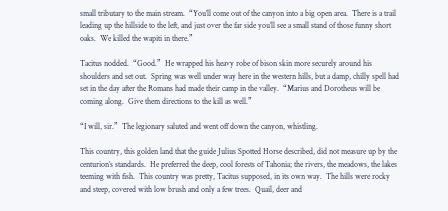small tributary to the main stream.  “You’ll come out of the canyon into a big open area.  There is a trail leading up the hillside to the left, and just over the far side you’ll see a small stand of those funny short oaks.  We killed the wapiti in there.”

Tacitus nodded.  “Good.”  He wrapped his heavy robe of bison skin more securely around his shoulders and set out.  Spring was well under way here in the western hills, but a damp, chilly spell had set in the day after the Romans had made their camp in the valley.  “Marius and Dorotheus will be coming along.  Give them directions to the kill as well.”

“I will, sir.”  The legionary saluted and went off down the canyon, whistling.

This country, this golden land that the guide Julius Spotted Horse described, did not measure up by the centurion’s standards.  He preferred the deep, cool forests of Tahonia; the rivers, the meadows, the lakes teeming with fish.  This country was pretty, Tacitus supposed, in its own way.  The hills were rocky and steep, covered with low brush and only a few trees.  Quail, deer and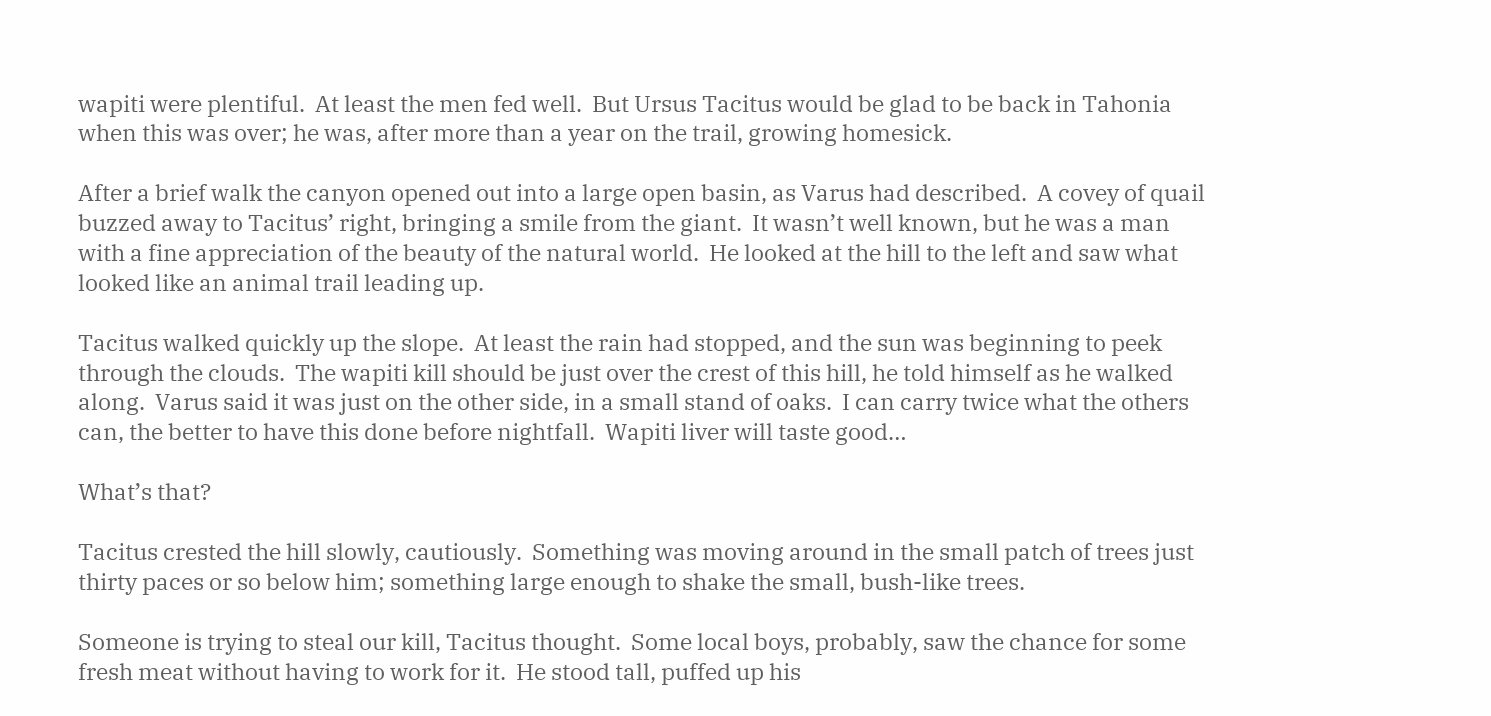wapiti were plentiful.  At least the men fed well.  But Ursus Tacitus would be glad to be back in Tahonia when this was over; he was, after more than a year on the trail, growing homesick.

After a brief walk the canyon opened out into a large open basin, as Varus had described.  A covey of quail buzzed away to Tacitus’ right, bringing a smile from the giant.  It wasn’t well known, but he was a man with a fine appreciation of the beauty of the natural world.  He looked at the hill to the left and saw what looked like an animal trail leading up.

Tacitus walked quickly up the slope.  At least the rain had stopped, and the sun was beginning to peek through the clouds.  The wapiti kill should be just over the crest of this hill, he told himself as he walked along.  Varus said it was just on the other side, in a small stand of oaks.  I can carry twice what the others can, the better to have this done before nightfall.  Wapiti liver will taste good…

What’s that?

Tacitus crested the hill slowly, cautiously.  Something was moving around in the small patch of trees just thirty paces or so below him; something large enough to shake the small, bush-like trees.

Someone is trying to steal our kill, Tacitus thought.  Some local boys, probably, saw the chance for some fresh meat without having to work for it.  He stood tall, puffed up his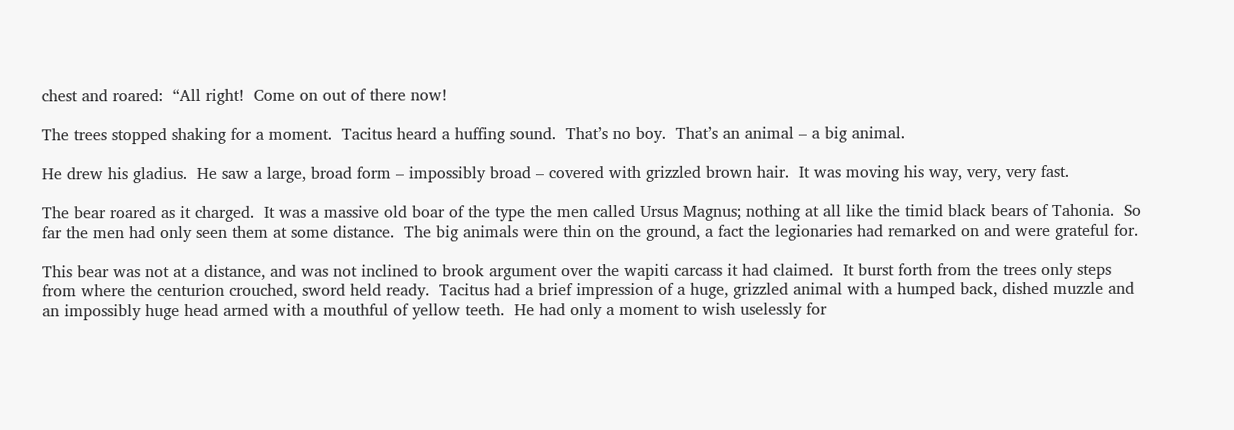chest and roared:  “All right!  Come on out of there now!

The trees stopped shaking for a moment.  Tacitus heard a huffing sound.  That’s no boy.  That’s an animal – a big animal.

He drew his gladius.  He saw a large, broad form – impossibly broad – covered with grizzled brown hair.  It was moving his way, very, very fast.

The bear roared as it charged.  It was a massive old boar of the type the men called Ursus Magnus; nothing at all like the timid black bears of Tahonia.  So far the men had only seen them at some distance.  The big animals were thin on the ground, a fact the legionaries had remarked on and were grateful for.

This bear was not at a distance, and was not inclined to brook argument over the wapiti carcass it had claimed.  It burst forth from the trees only steps from where the centurion crouched, sword held ready.  Tacitus had a brief impression of a huge, grizzled animal with a humped back, dished muzzle and an impossibly huge head armed with a mouthful of yellow teeth.  He had only a moment to wish uselessly for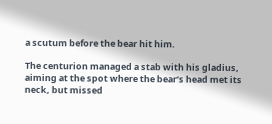a scutum before the bear hit him.

The centurion managed a stab with his gladius, aiming at the spot where the bear’s head met its neck, but missed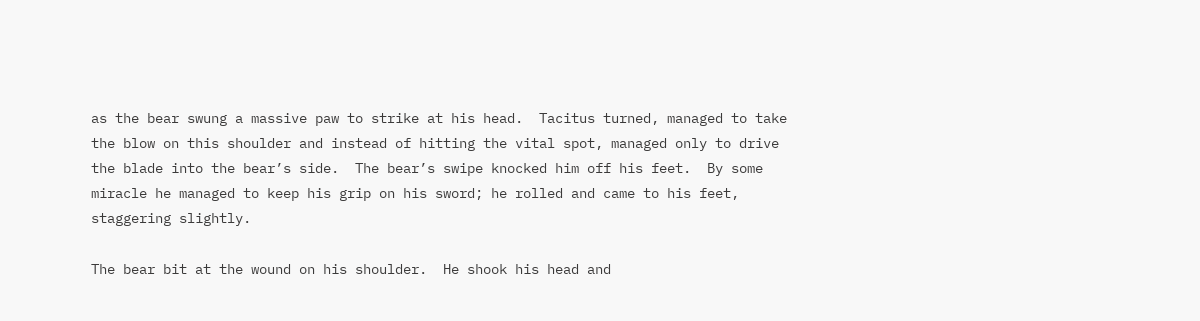as the bear swung a massive paw to strike at his head.  Tacitus turned, managed to take the blow on this shoulder and instead of hitting the vital spot, managed only to drive the blade into the bear’s side.  The bear’s swipe knocked him off his feet.  By some miracle he managed to keep his grip on his sword; he rolled and came to his feet, staggering slightly.

The bear bit at the wound on his shoulder.  He shook his head and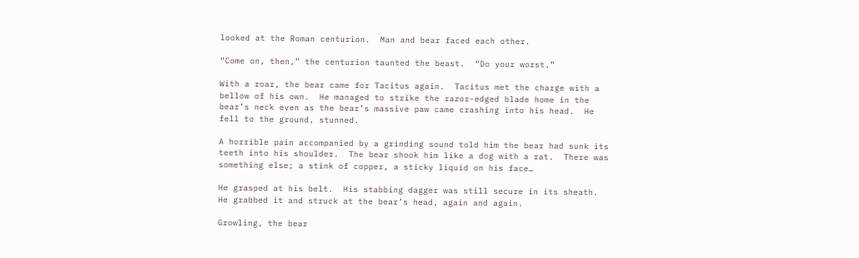looked at the Roman centurion.  Man and bear faced each other.

“Come on, then,” the centurion taunted the beast.  “Do your worst.”

With a roar, the bear came for Tacitus again.  Tacitus met the charge with a bellow of his own.  He managed to strike the razor-edged blade home in the bear’s neck even as the bear’s massive paw came crashing into his head.  He fell to the ground, stunned.

A horrible pain accompanied by a grinding sound told him the bear had sunk its teeth into his shoulder.  The bear shook him like a dog with a rat.  There was something else; a stink of copper, a sticky liquid on his face…

He grasped at his belt.  His stabbing dagger was still secure in its sheath.  He grabbed it and struck at the bear’s head, again and again.

Growling, the bear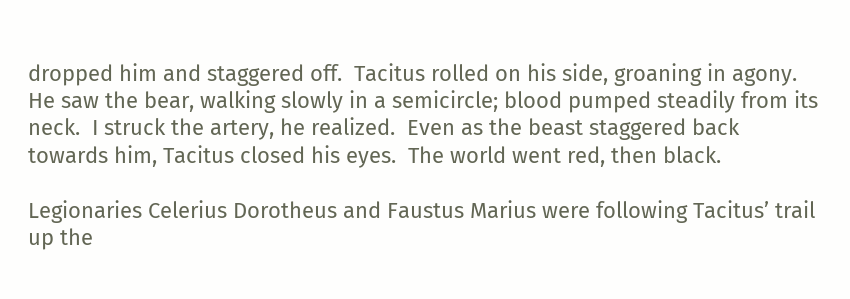dropped him and staggered off.  Tacitus rolled on his side, groaning in agony.  He saw the bear, walking slowly in a semicircle; blood pumped steadily from its neck.  I struck the artery, he realized.  Even as the beast staggered back towards him, Tacitus closed his eyes.  The world went red, then black.

Legionaries Celerius Dorotheus and Faustus Marius were following Tacitus’ trail up the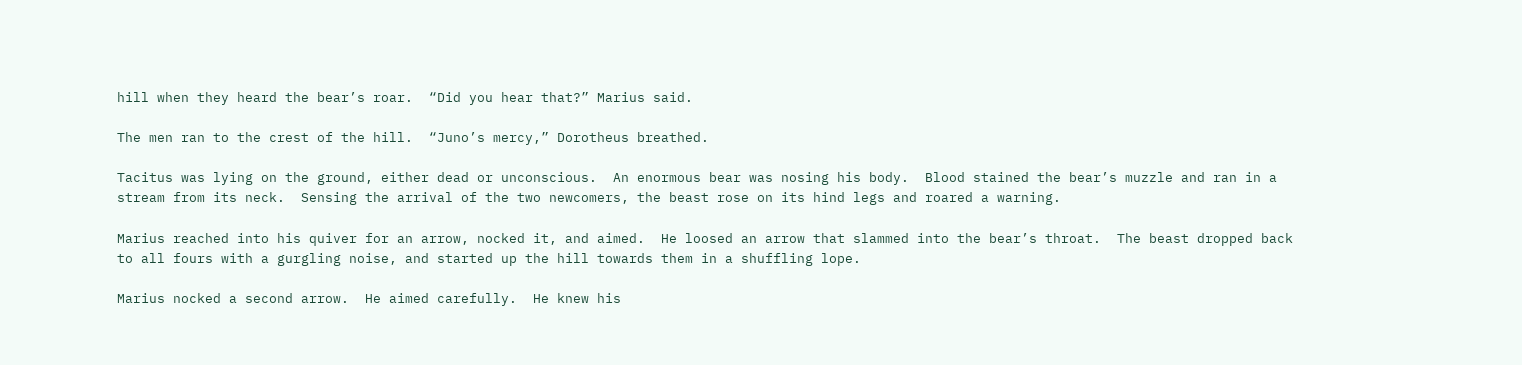hill when they heard the bear’s roar.  “Did you hear that?” Marius said.

The men ran to the crest of the hill.  “Juno’s mercy,” Dorotheus breathed.

Tacitus was lying on the ground, either dead or unconscious.  An enormous bear was nosing his body.  Blood stained the bear’s muzzle and ran in a stream from its neck.  Sensing the arrival of the two newcomers, the beast rose on its hind legs and roared a warning.

Marius reached into his quiver for an arrow, nocked it, and aimed.  He loosed an arrow that slammed into the bear’s throat.  The beast dropped back to all fours with a gurgling noise, and started up the hill towards them in a shuffling lope.

Marius nocked a second arrow.  He aimed carefully.  He knew his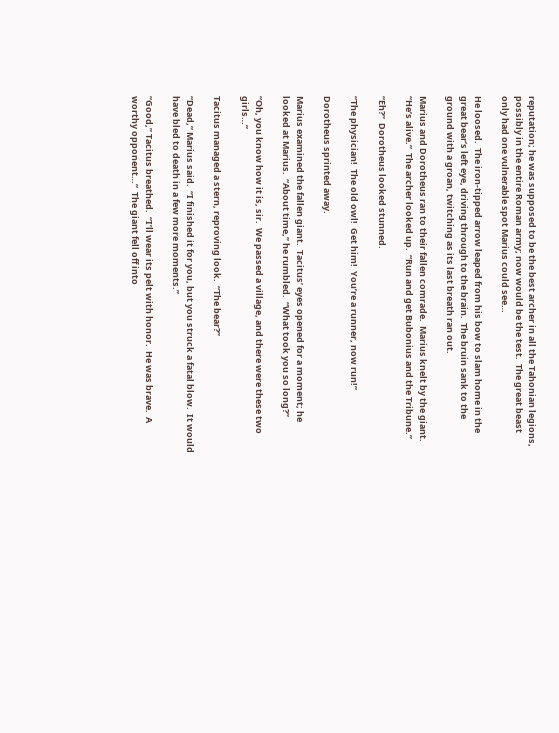reputation; he was supposed to be the best archer in all the Tahonian legions, possibly in the entire Roman army; now would be the test.  The great beast only had one vulnerable spot Marius could see…

He loosed.  The iron-tipped arrow leaped from his bow to slam home in the great bear’s left eye, driving through to the brain.  The bruin sank to the ground with a groan, twitching as its last breath ran out.

Marius and Dorotheus ran to their fallen comrade.  Marius knelt by the giant.  “He’s alive.”  The archer looked up.  “Run and get Bubonius and the Tribune.”

“Eh?”  Dorotheus looked stunned.

“The physician!  The old owl!  Get him!  You’re a runner, now run!”

Dorotheus sprinted away.

Marius examined the fallen giant.  Tacitus’ eyes opened for a moment; he looked at Marius.  “About time,” he rumbled.  “What took you so long?”

“Oh, you know how it is, sir.  We passed a village, and there were these two girls…”

Tacitus managed a stern, reproving look.  “The bear?”

“Dead,” Marius said.  “I finished it for you, but you struck a fatal blow.  It would have bled to death in a few more moments.”

“Good,” Tacitus breathed.  “I’ll wear its pelt with honor.  He was brave.  A worthy opponent…”  The giant fell off into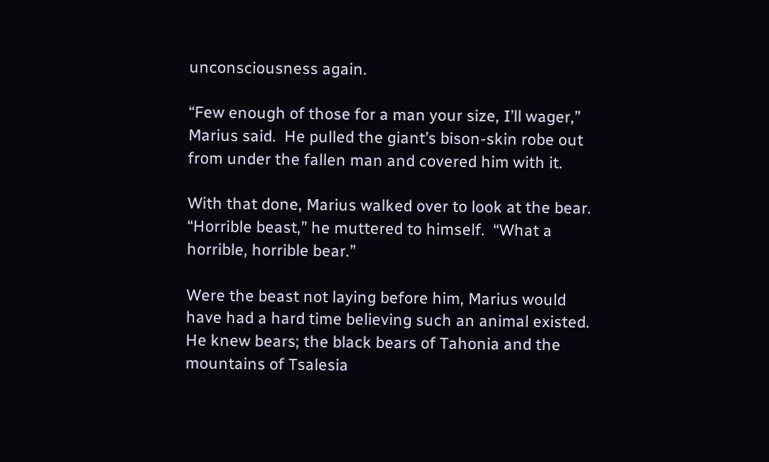unconsciousness again.

“Few enough of those for a man your size, I’ll wager,” Marius said.  He pulled the giant’s bison-skin robe out from under the fallen man and covered him with it.

With that done, Marius walked over to look at the bear.  “Horrible beast,” he muttered to himself.  “What a horrible, horrible bear.”

Were the beast not laying before him, Marius would have had a hard time believing such an animal existed.  He knew bears; the black bears of Tahonia and the mountains of Tsalesia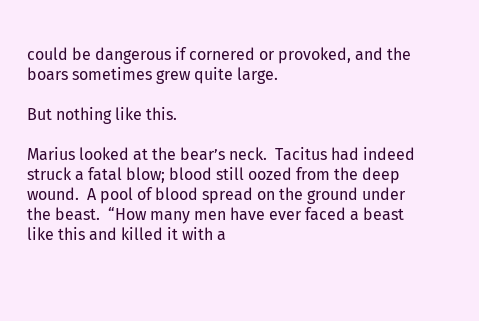could be dangerous if cornered or provoked, and the boars sometimes grew quite large.

But nothing like this.

Marius looked at the bear’s neck.  Tacitus had indeed struck a fatal blow; blood still oozed from the deep wound.  A pool of blood spread on the ground under the beast.  “How many men have ever faced a beast like this and killed it with a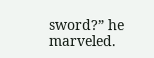sword?” he marveled.